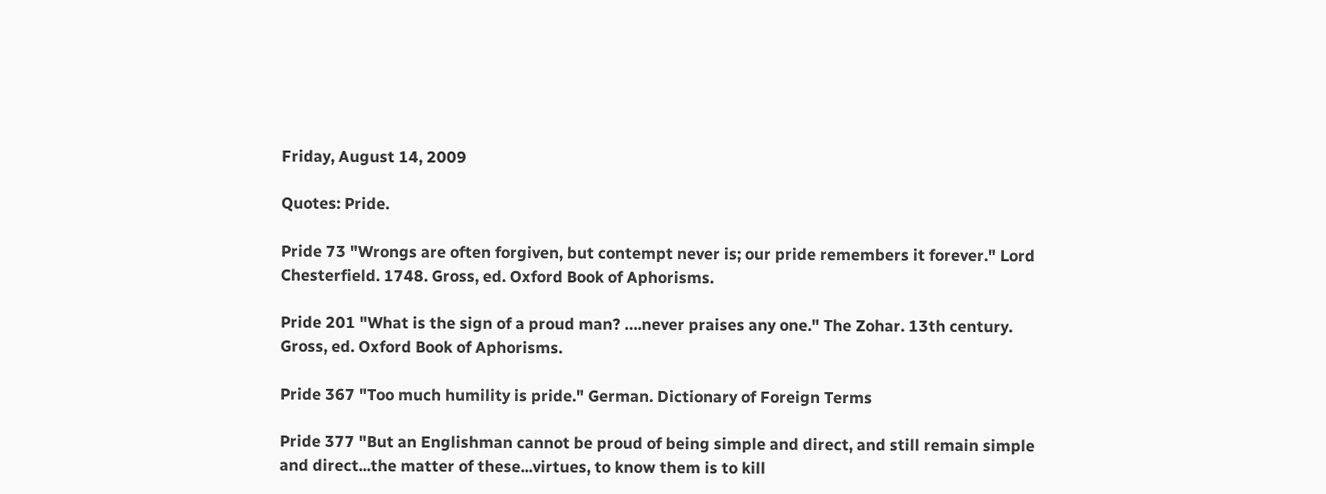Friday, August 14, 2009

Quotes: Pride.

Pride 73 "Wrongs are often forgiven, but contempt never is; our pride remembers it forever." Lord Chesterfield. 1748. Gross, ed. Oxford Book of Aphorisms.

Pride 201 "What is the sign of a proud man? ….never praises any one." The Zohar. 13th century. Gross, ed. Oxford Book of Aphorisms.

Pride 367 "Too much humility is pride." German. Dictionary of Foreign Terms

Pride 377 "But an Englishman cannot be proud of being simple and direct, and still remain simple and direct...the matter of these...virtues, to know them is to kill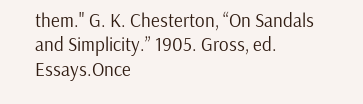them." G. K. Chesterton, “On Sandals and Simplicity.” 1905. Gross, ed. Essays.Once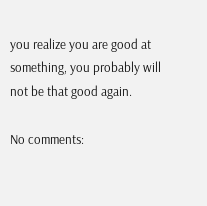you realize you are good at something, you probably will not be that good again.

No comments: